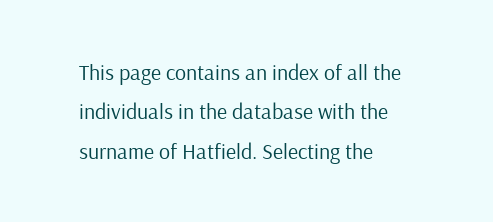This page contains an index of all the individuals in the database with the surname of Hatfield. Selecting the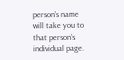person’s name will take you to that person’s individual page.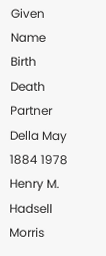Given Name Birth Death Partner
Della May 1884 1978 Henry M. Hadsell
Morris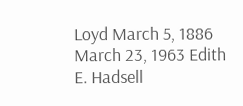Loyd March 5, 1886 March 23, 1963 Edith E. Hadsell